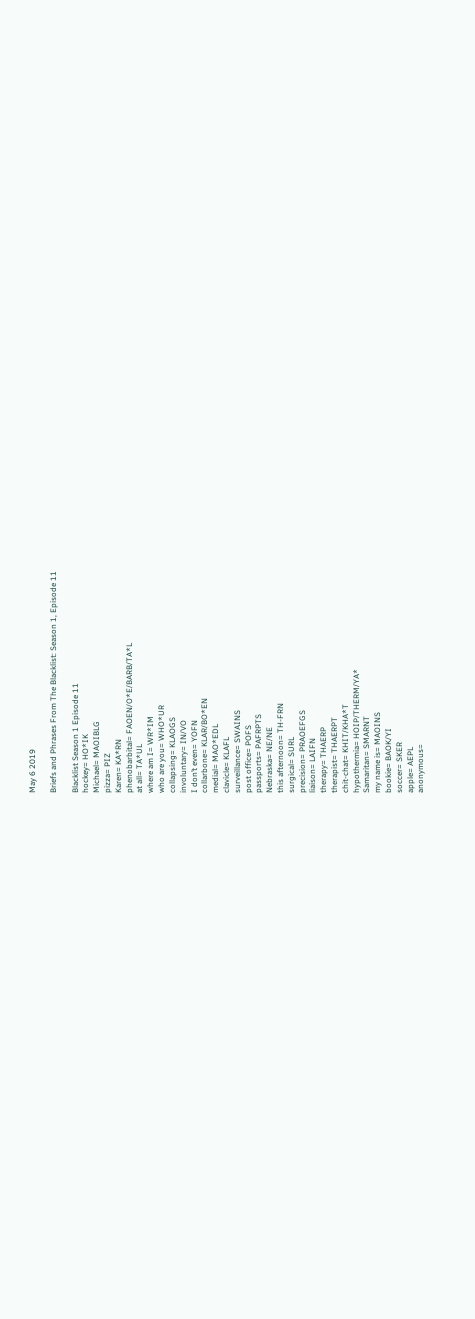May 6 2019

Briefs and Phrases From The Blacklist: Season 1, Episode 11

Blacklist Season 1 Episode 11
hockey= HO*IK
Michael= MAOIBLG
pizza= PIZ
Karen= KA*RN
phenobarbital= FAOEN/O*E/BARB/TA*L
at all= TA*UL
where am I= WR*IM
who are you= WHO*UR
collapsing= KLAOGS
involuntary= IN/VO
I don’t even= YOFN
collarbone= KLAR/BO*EN
medial= MAO*EDL
clavicle= KLAFL
surveillance= SWAINS
post office= POFS
passports= PAFRPTS
Nebraska= NE/NE
this afternoon= TH-FRN
surgical= SURL
precision= PRAOEFGS
liaison= LAIFN
therapy= THAERP
therapist= THAERPT
chit-chat= KHIT/KHA*T
hypothermia= HOIP/THERM/YA*
Samaritan= SMARNT
my name is= MAOINS
bookie= BAOK/YI
soccer= SKER
apple= AEPL
anonymous=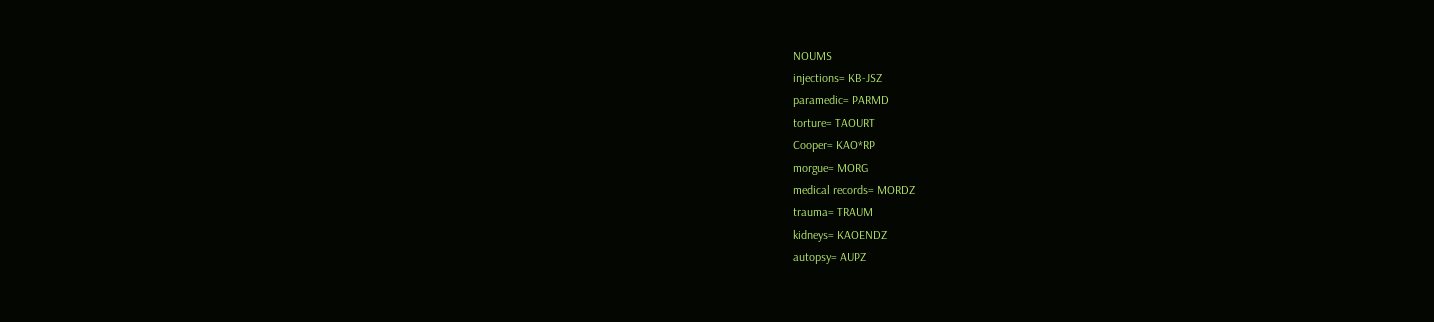NOUMS
injections= KB-JSZ
paramedic= PARMD
torture= TAOURT
Cooper= KAO*RP
morgue= MORG
medical records= MORDZ
trauma= TRAUM
kidneys= KAOENDZ
autopsy= AUPZ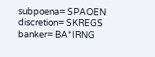subpoena= SPAOEN
discretion= SKREGS
banker= BA*IRNG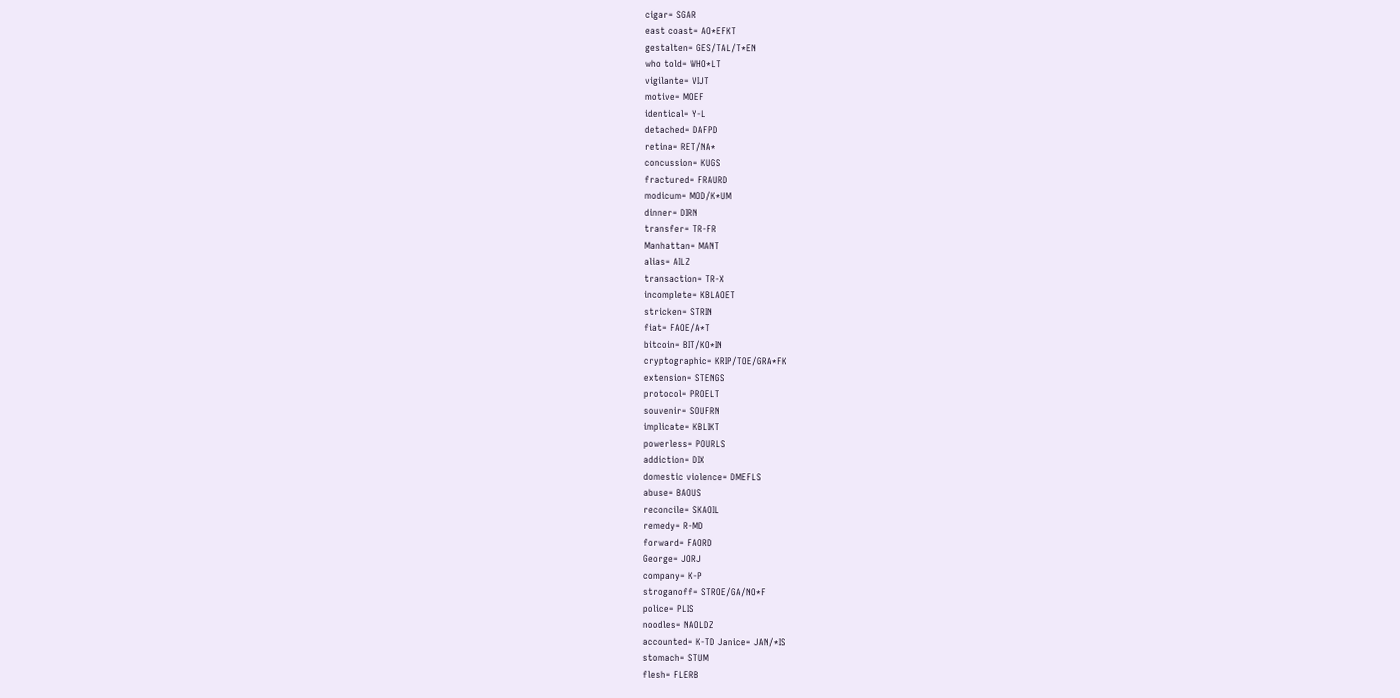cigar= SGAR
east coast= AO*EFKT
gestalten= GES/TAL/T*EN
who told= WHO*LT
vigilante= VIJT
motive= MOEF
identical= Y-L
detached= DAFPD
retina= RET/NA*
concussion= KUGS
fractured= FRAURD
modicum= MOD/K*UM
dinner= DIRN
transfer= TR-FR
Manhattan= MANT
alias= AILZ
transaction= TR-X
incomplete= KBLAOET
stricken= STRIN
fiat= FAOE/A*T
bitcoin= BIT/KO*IN
cryptographic= KRIP/TOE/GRA*FK
extension= STENGS
protocol= PROELT
souvenir= SOUFRN
implicate= KBLIKT
powerless= POURLS
addiction= DIX
domestic violence= DMEFLS
abuse= BAOUS
reconcile= SKAOIL
remedy= R-MD
forward= FAORD
George= JORJ
company= K-P
stroganoff= STROE/GA/NO*F
police= PLIS
noodles= NAOLDZ
accounted= K-TD Janice= JAN/*IS
stomach= STUM
flesh= FLERB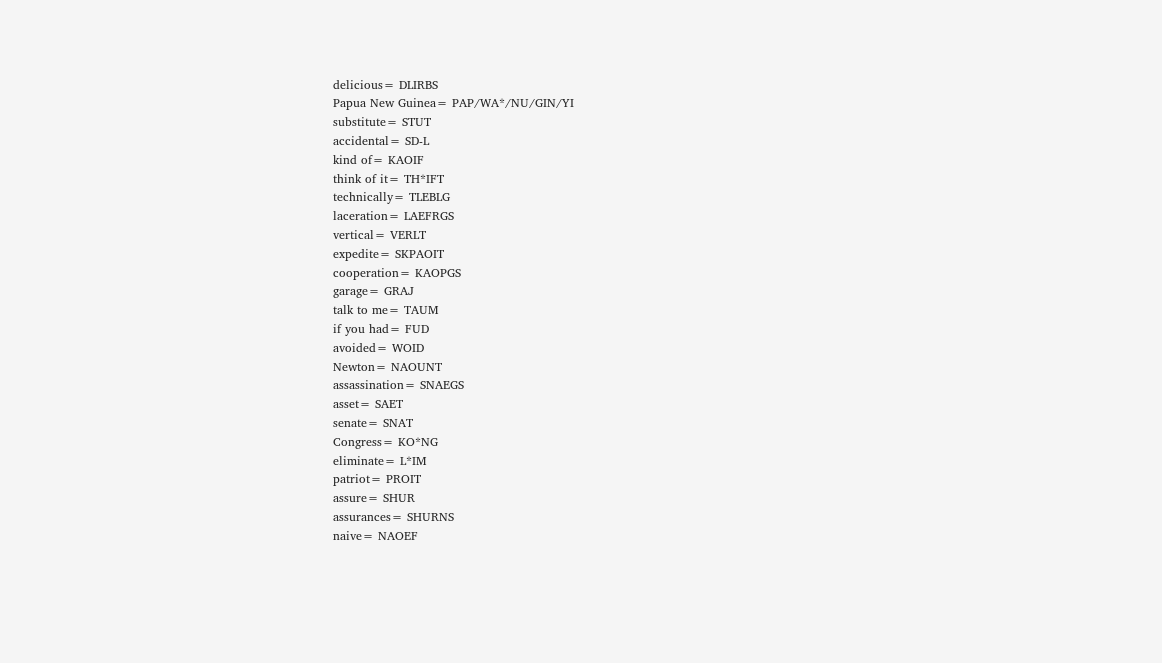delicious= DLIRBS
Papua New Guinea= PAP/WA*/NU/GIN/YI
substitute= STUT
accidental= SD-L
kind of= KAOIF
think of it= TH*IFT
technically= TLEBLG
laceration= LAEFRGS
vertical= VERLT
expedite= SKPAOIT
cooperation= KAOPGS
garage= GRAJ
talk to me= TAUM
if you had= FUD
avoided= WOID
Newton= NAOUNT
assassination= SNAEGS
asset= SAET
senate= SNAT
Congress= KO*NG
eliminate= L*IM
patriot= PROIT
assure= SHUR
assurances= SHURNS
naive= NAOEF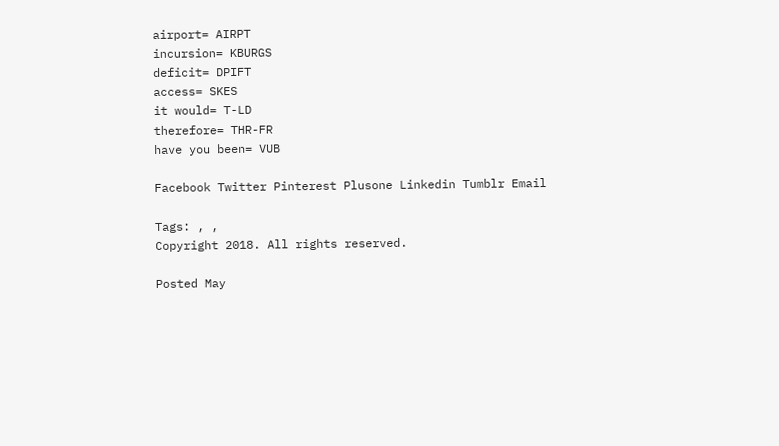airport= AIRPT
incursion= KBURGS
deficit= DPIFT
access= SKES
it would= T-LD
therefore= THR-FR
have you been= VUB

Facebook Twitter Pinterest Plusone Linkedin Tumblr Email

Tags: , ,
Copyright 2018. All rights reserved.

Posted May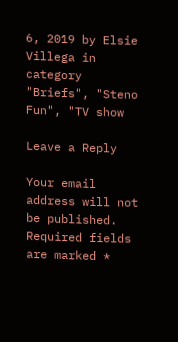6, 2019 by Elsie Villega in category "Briefs", "Steno Fun", "TV show

Leave a Reply

Your email address will not be published. Required fields are marked *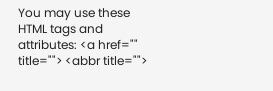You may use these HTML tags and attributes: <a href="" title=""> <abbr title="">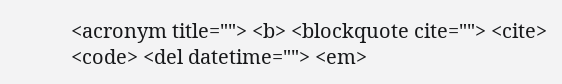<acronym title=""> <b> <blockquote cite=""> <cite> <code> <del datetime=""> <em>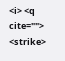<i> <q cite=""> <strike>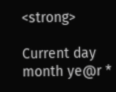<strong>

Current day month ye@r *